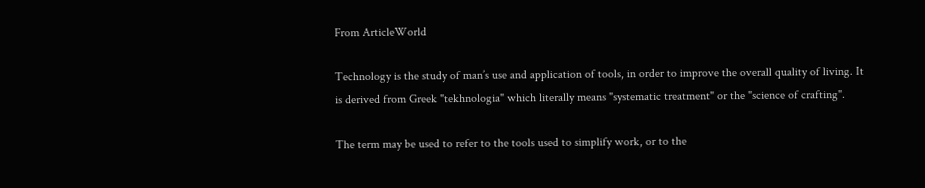From ArticleWorld

Technology is the study of man’s use and application of tools, in order to improve the overall quality of living. It is derived from Greek "tekhnologia" which literally means "systematic treatment" or the "science of crafting".

The term may be used to refer to the tools used to simplify work, or to the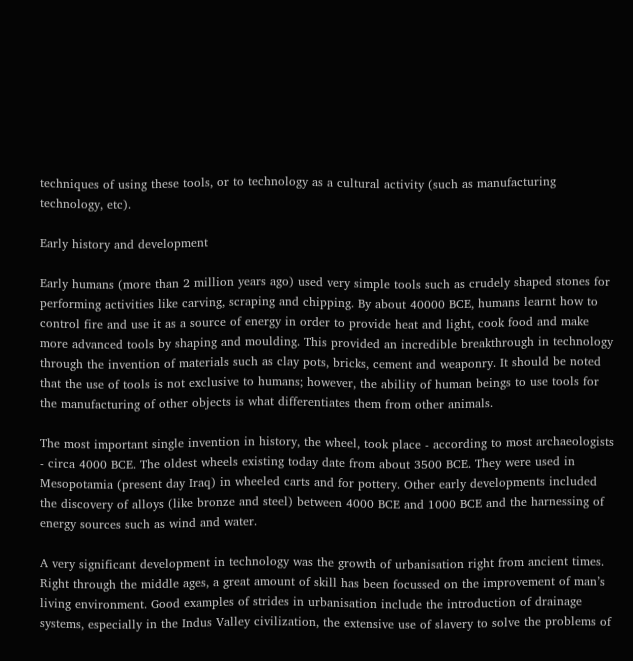techniques of using these tools, or to technology as a cultural activity (such as manufacturing technology, etc).

Early history and development

Early humans (more than 2 million years ago) used very simple tools such as crudely shaped stones for performing activities like carving, scraping and chipping. By about 40000 BCE, humans learnt how to control fire and use it as a source of energy in order to provide heat and light, cook food and make more advanced tools by shaping and moulding. This provided an incredible breakthrough in technology through the invention of materials such as clay pots, bricks, cement and weaponry. It should be noted that the use of tools is not exclusive to humans; however, the ability of human beings to use tools for the manufacturing of other objects is what differentiates them from other animals.

The most important single invention in history, the wheel, took place - according to most archaeologists - circa 4000 BCE. The oldest wheels existing today date from about 3500 BCE. They were used in Mesopotamia (present day Iraq) in wheeled carts and for pottery. Other early developments included the discovery of alloys (like bronze and steel) between 4000 BCE and 1000 BCE and the harnessing of energy sources such as wind and water.

A very significant development in technology was the growth of urbanisation right from ancient times. Right through the middle ages, a great amount of skill has been focussed on the improvement of man’s living environment. Good examples of strides in urbanisation include the introduction of drainage systems, especially in the Indus Valley civilization, the extensive use of slavery to solve the problems of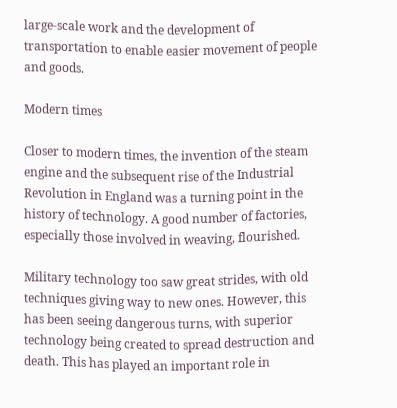large-scale work and the development of transportation to enable easier movement of people and goods.

Modern times

Closer to modern times, the invention of the steam engine and the subsequent rise of the Industrial Revolution in England was a turning point in the history of technology. A good number of factories, especially those involved in weaving, flourished.

Military technology too saw great strides, with old techniques giving way to new ones. However, this has been seeing dangerous turns, with superior technology being created to spread destruction and death. This has played an important role in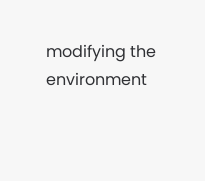modifying the environment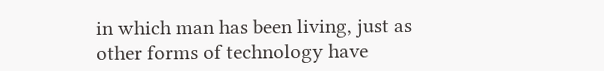in which man has been living, just as other forms of technology have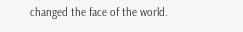changed the face of the world.